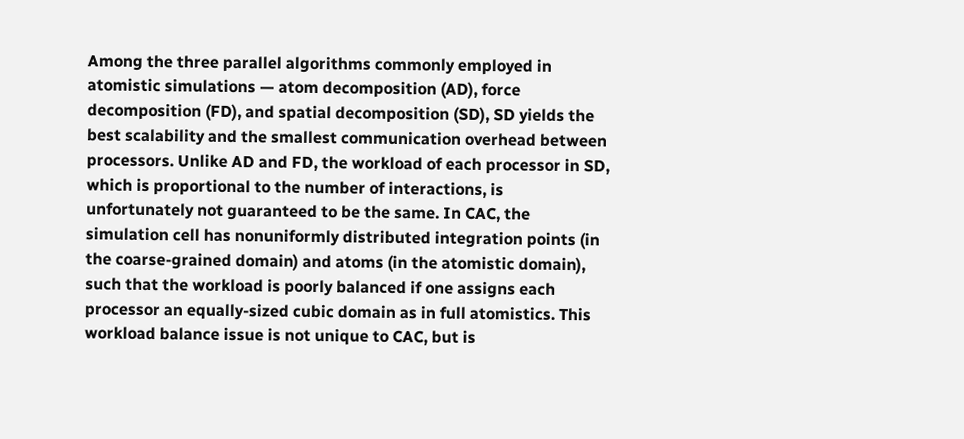Among the three parallel algorithms commonly employed in atomistic simulations — atom decomposition (AD), force decomposition (FD), and spatial decomposition (SD), SD yields the best scalability and the smallest communication overhead between processors. Unlike AD and FD, the workload of each processor in SD, which is proportional to the number of interactions, is unfortunately not guaranteed to be the same. In CAC, the simulation cell has nonuniformly distributed integration points (in the coarse-grained domain) and atoms (in the atomistic domain), such that the workload is poorly balanced if one assigns each processor an equally-sized cubic domain as in full atomistics. This workload balance issue is not unique to CAC, but is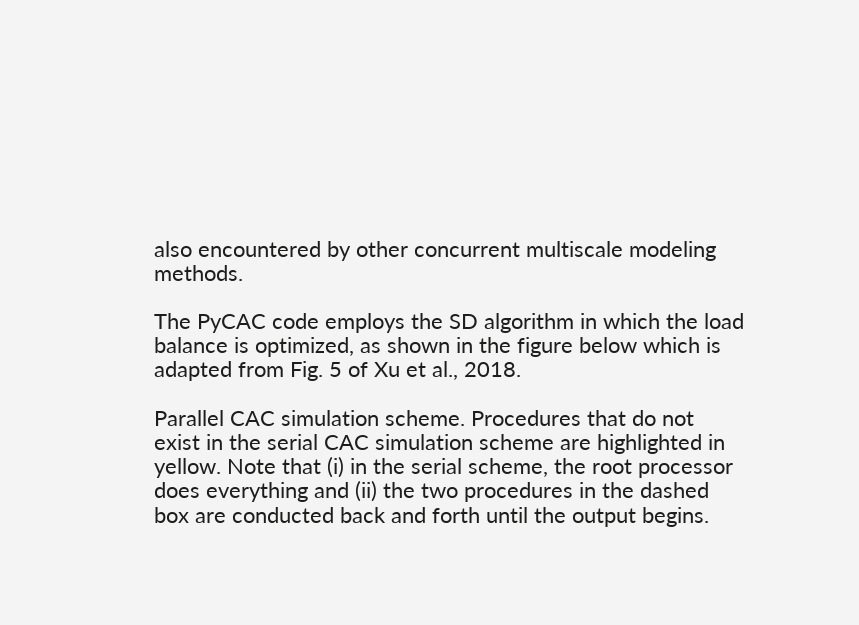also encountered by other concurrent multiscale modeling methods.

The PyCAC code employs the SD algorithm in which the load balance is optimized, as shown in the figure below which is adapted from Fig. 5 of Xu et al., 2018.

Parallel CAC simulation scheme. Procedures that do not exist in the serial CAC simulation scheme are highlighted in yellow. Note that (i) in the serial scheme, the root processor does everything and (ii) the two procedures in the dashed box are conducted back and forth until the output begins.